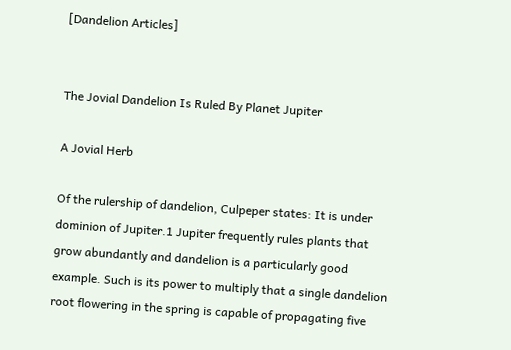[Dandelion Articles]


The Jovial Dandelion Is Ruled By Planet Jupiter

A Jovial Herb

Of the rulership of dandelion, Culpeper states: It is under dominion of Jupiter.1 Jupiter frequently rules plants that grow abundantly and dandelion is a particularly good example. Such is its power to multiply that a single dandelion root flowering in the spring is capable of propagating five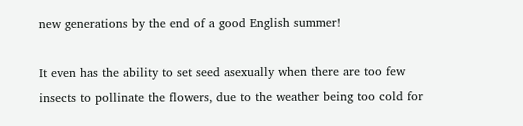new generations by the end of a good English summer!

It even has the ability to set seed asexually when there are too few insects to pollinate the flowers, due to the weather being too cold for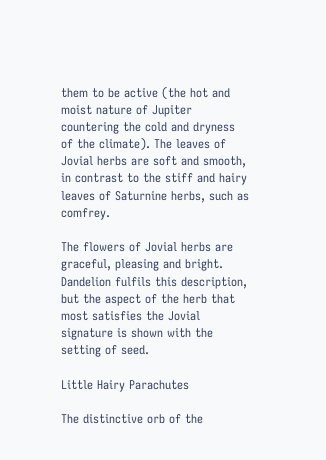them to be active (the hot and moist nature of Jupiter countering the cold and dryness of the climate). The leaves of Jovial herbs are soft and smooth, in contrast to the stiff and hairy leaves of Saturnine herbs, such as comfrey.

The flowers of Jovial herbs are graceful, pleasing and bright. Dandelion fulfils this description, but the aspect of the herb that most satisfies the Jovial signature is shown with the setting of seed.

Little Hairy Parachutes

The distinctive orb of the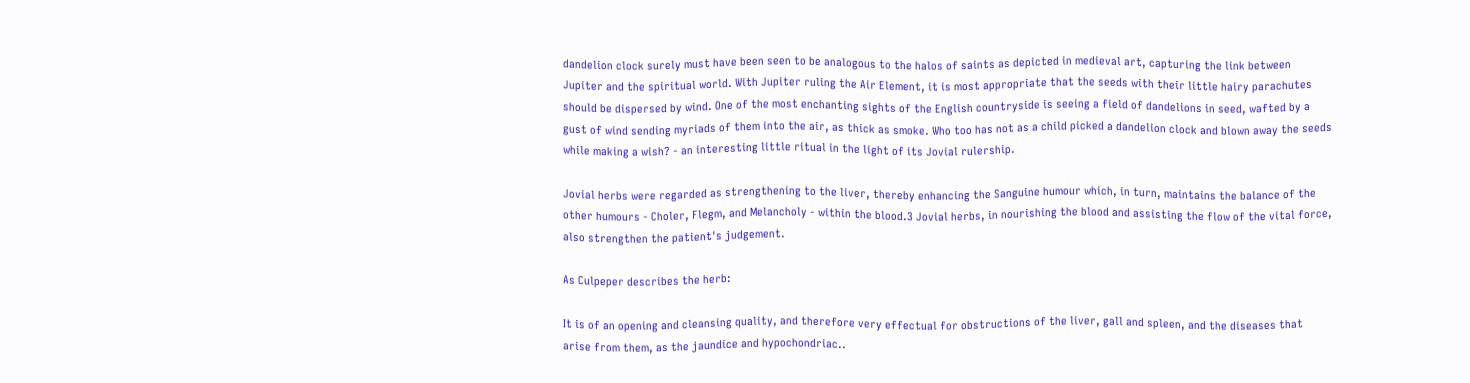dandelion clock surely must have been seen to be analogous to the halos of saints as depicted in medieval art, capturing the link between Jupiter and the spiritual world. With Jupiter ruling the Air Element, it is most appropriate that the seeds with their little hairy parachutes should be dispersed by wind. One of the most enchanting sights of the English countryside is seeing a field of dandelions in seed, wafted by a gust of wind sending myriads of them into the air, as thick as smoke. Who too has not as a child picked a dandelion clock and blown away the seeds while making a wish? - an interesting little ritual in the light of its Jovial rulership.

Jovial herbs were regarded as strengthening to the liver, thereby enhancing the Sanguine humour which, in turn, maintains the balance of the other humours - Choler, Flegm, and Melancholy - within the blood.3 Jovial herbs, in nourishing the blood and assisting the flow of the vital force, also strengthen the patient's judgement.

As Culpeper describes the herb:

It is of an opening and cleansing quality, and therefore very effectual for obstructions of the liver, gall and spleen, and the diseases that arise from them, as the jaundice and hypochondriac..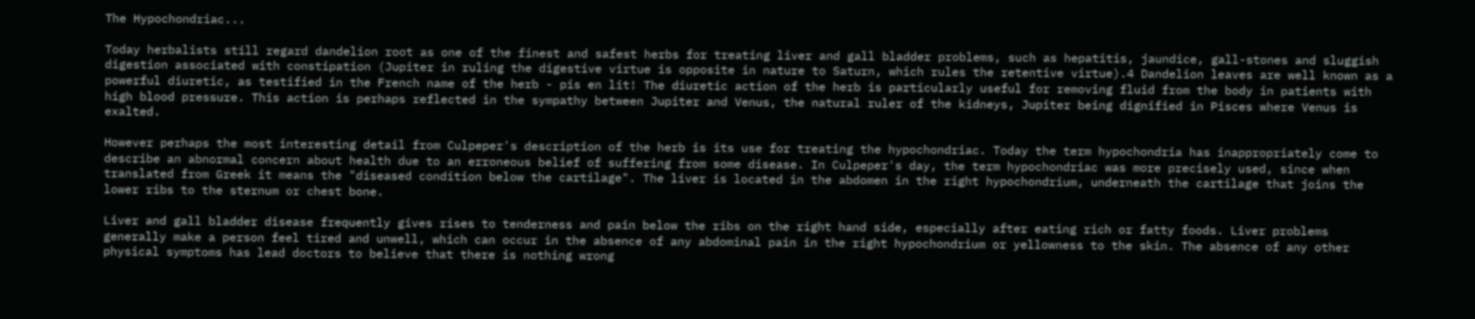The Hypochondriac...

Today herbalists still regard dandelion root as one of the finest and safest herbs for treating liver and gall bladder problems, such as hepatitis, jaundice, gall-stones and sluggish digestion associated with constipation (Jupiter in ruling the digestive virtue is opposite in nature to Saturn, which rules the retentive virtue).4 Dandelion leaves are well known as a powerful diuretic, as testified in the French name of the herb - pis en lit! The diuretic action of the herb is particularly useful for removing fluid from the body in patients with high blood pressure. This action is perhaps reflected in the sympathy between Jupiter and Venus, the natural ruler of the kidneys, Jupiter being dignified in Pisces where Venus is exalted.

However perhaps the most interesting detail from Culpeper's description of the herb is its use for treating the hypochondriac. Today the term hypochondria has inappropriately come to describe an abnormal concern about health due to an erroneous belief of suffering from some disease. In Culpeper's day, the term hypochondriac was more precisely used, since when translated from Greek it means the "diseased condition below the cartilage". The liver is located in the abdomen in the right hypochondrium, underneath the cartilage that joins the lower ribs to the sternum or chest bone.

Liver and gall bladder disease frequently gives rises to tenderness and pain below the ribs on the right hand side, especially after eating rich or fatty foods. Liver problems generally make a person feel tired and unwell, which can occur in the absence of any abdominal pain in the right hypochondrium or yellowness to the skin. The absence of any other physical symptoms has lead doctors to believe that there is nothing wrong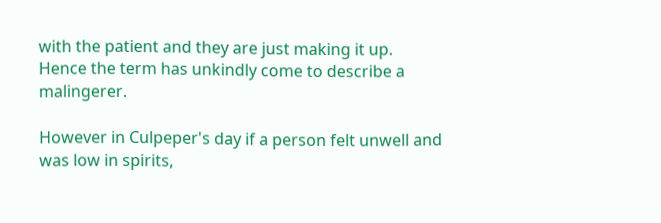with the patient and they are just making it up. Hence the term has unkindly come to describe a malingerer.

However in Culpeper's day if a person felt unwell and was low in spirits,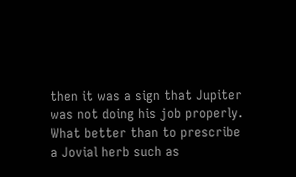then it was a sign that Jupiter was not doing his job properly. What better than to prescribe a Jovial herb such as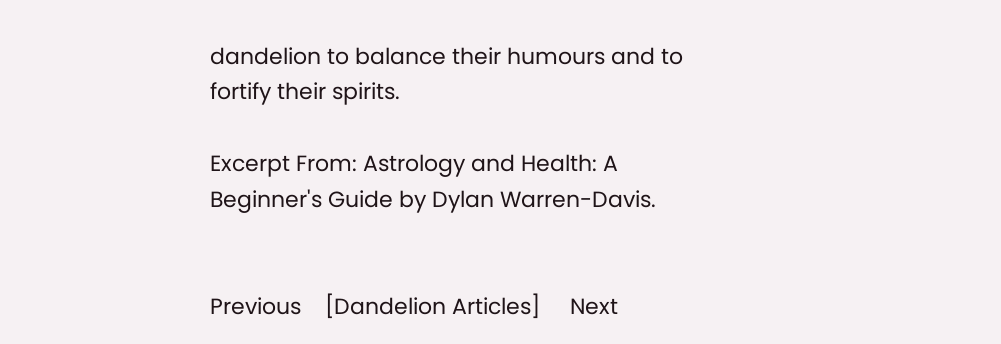dandelion to balance their humours and to fortify their spirits.

Excerpt From: Astrology and Health: A Beginner's Guide by Dylan Warren-Davis.


Previous    [Dandelion Articles]     Next